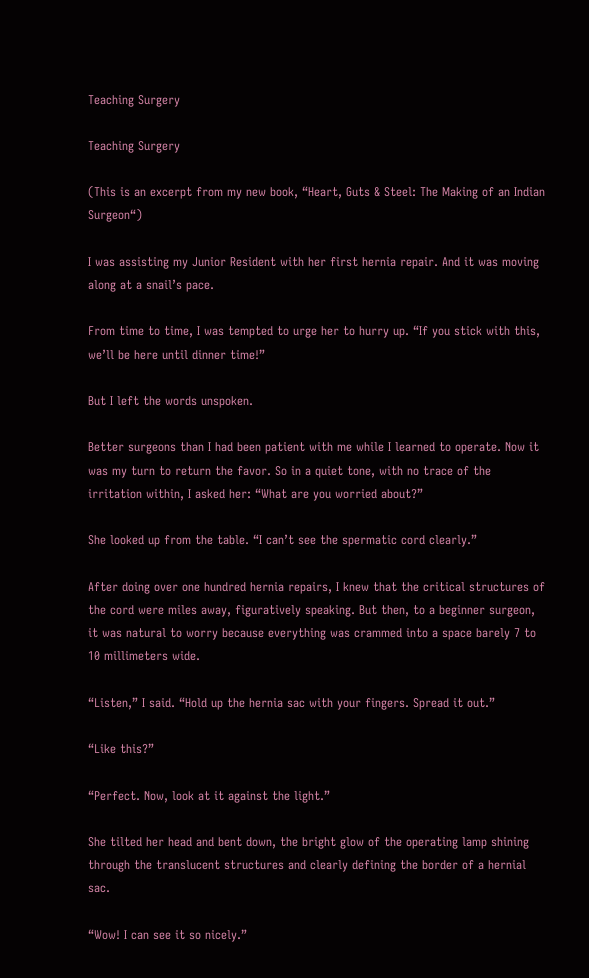Teaching Surgery

Teaching Surgery

(This is an excerpt from my new book, “Heart, Guts & Steel: The Making of an Indian Surgeon“)

I was assisting my Junior Resident with her first hernia repair. And it was moving along at a snail’s pace.

From time to time, I was tempted to urge her to hurry up. “If you stick with this, we’ll be here until dinner time!”

But I left the words unspoken.

Better surgeons than I had been patient with me while I learned to operate. Now it was my turn to return the favor. So in a quiet tone, with no trace of the irritation within, I asked her: “What are you worried about?”

She looked up from the table. “I can’t see the spermatic cord clearly.”

After doing over one hundred hernia repairs, I knew that the critical structures of the cord were miles away, figuratively speaking. But then, to a beginner surgeon, it was natural to worry because everything was crammed into a space barely 7 to 10 millimeters wide.

“Listen,” I said. “Hold up the hernia sac with your fingers. Spread it out.”

“Like this?”

“Perfect. Now, look at it against the light.”

She tilted her head and bent down, the bright glow of the operating lamp shining through the translucent structures and clearly defining the border of a hernial sac.

“Wow! I can see it so nicely.”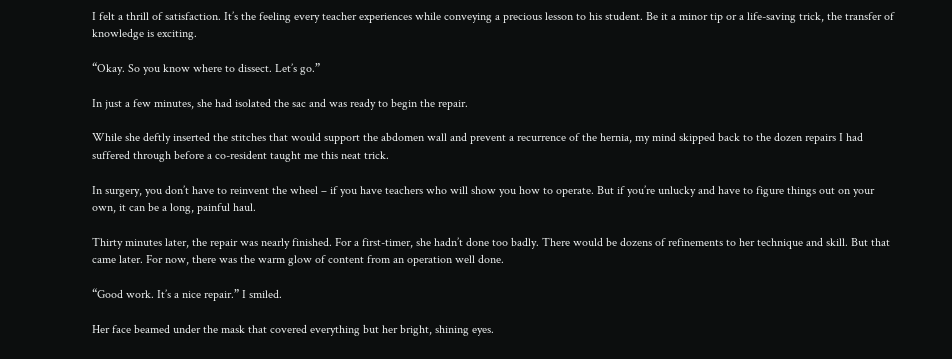I felt a thrill of satisfaction. It’s the feeling every teacher experiences while conveying a precious lesson to his student. Be it a minor tip or a life-saving trick, the transfer of knowledge is exciting.

“Okay. So you know where to dissect. Let’s go.”

In just a few minutes, she had isolated the sac and was ready to begin the repair.

While she deftly inserted the stitches that would support the abdomen wall and prevent a recurrence of the hernia, my mind skipped back to the dozen repairs I had suffered through before a co-resident taught me this neat trick.

In surgery, you don’t have to reinvent the wheel – if you have teachers who will show you how to operate. But if you’re unlucky and have to figure things out on your own, it can be a long, painful haul.

Thirty minutes later, the repair was nearly finished. For a first-timer, she hadn’t done too badly. There would be dozens of refinements to her technique and skill. But that came later. For now, there was the warm glow of content from an operation well done.

“Good work. It’s a nice repair.” I smiled.

Her face beamed under the mask that covered everything but her bright, shining eyes.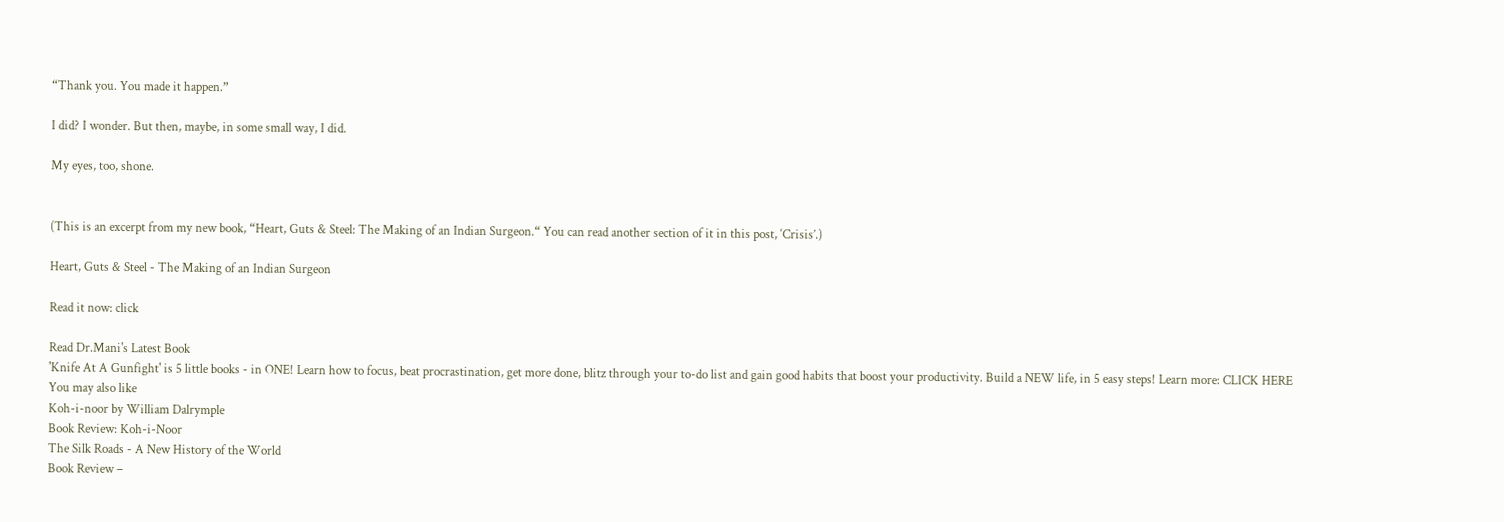“Thank you. You made it happen.”

I did? I wonder. But then, maybe, in some small way, I did.

My eyes, too, shone.


(This is an excerpt from my new book, “Heart, Guts & Steel: The Making of an Indian Surgeon.“ You can read another section of it in this post, ‘Crisis’.)

Heart, Guts & Steel - The Making of an Indian Surgeon

Read it now: click

Read Dr.Mani's Latest Book
'Knife At A Gunfight' is 5 little books - in ONE! Learn how to focus, beat procrastination, get more done, blitz through your to-do list and gain good habits that boost your productivity. Build a NEW life, in 5 easy steps! Learn more: CLICK HERE
You may also like
Koh-i-noor by William Dalrymple
Book Review: Koh-i-Noor
The Silk Roads - A New History of the World
Book Review –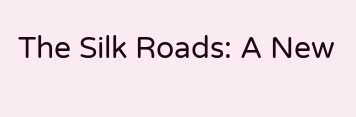The Silk Roads: A New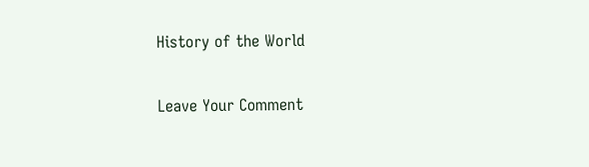History of the World

Leave Your Comment